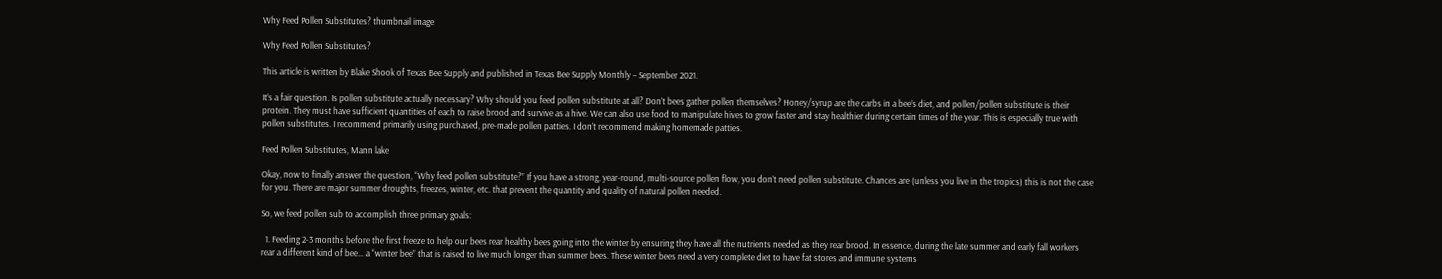Why Feed Pollen Substitutes? thumbnail image

Why Feed Pollen Substitutes?

This article is written by Blake Shook of Texas Bee Supply and published in Texas Bee Supply Monthly – September 2021.

It’s a fair question. Is pollen substitute actually necessary? Why should you feed pollen substitute at all? Don’t bees gather pollen themselves? Honey/syrup are the carbs in a bee’s diet, and pollen/pollen substitute is their protein. They must have sufficient quantities of each to raise brood and survive as a hive. We can also use food to manipulate hives to grow faster and stay healthier during certain times of the year. This is especially true with pollen substitutes. I recommend primarily using purchased, pre-made pollen patties. I don’t recommend making homemade patties.

Feed Pollen Substitutes, Mann lake

Okay, now to finally answer the question, “Why feed pollen substitute?” If you have a strong, year-round, multi-source pollen flow, you don’t need pollen substitute. Chances are (unless you live in the tropics) this is not the case for you. There are major summer droughts, freezes, winter, etc. that prevent the quantity and quality of natural pollen needed.

So, we feed pollen sub to accomplish three primary goals:

  1. Feeding 2-3 months before the first freeze to help our bees rear healthy bees going into the winter by ensuring they have all the nutrients needed as they rear brood. In essence, during the late summer and early fall workers rear a different kind of bee… a “winter bee” that is raised to live much longer than summer bees. These winter bees need a very complete diet to have fat stores and immune systems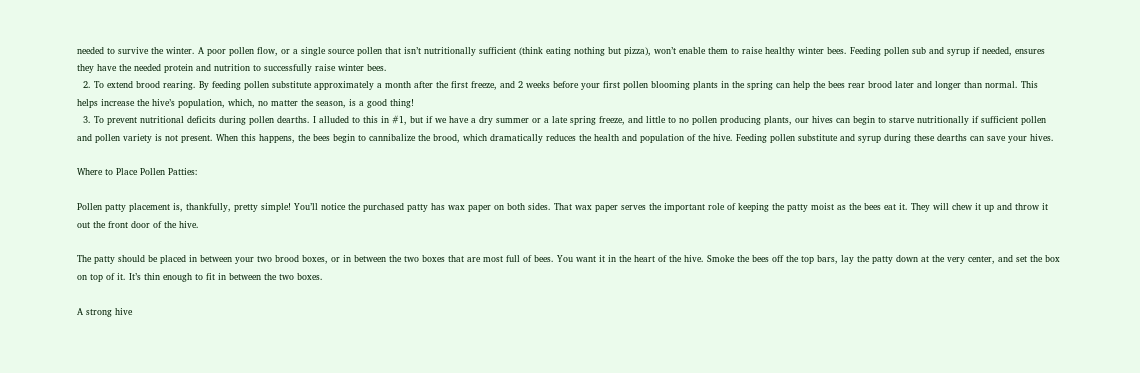needed to survive the winter. A poor pollen flow, or a single source pollen that isn’t nutritionally sufficient (think eating nothing but pizza), won’t enable them to raise healthy winter bees. Feeding pollen sub and syrup if needed, ensures they have the needed protein and nutrition to successfully raise winter bees.
  2. To extend brood rearing. By feeding pollen substitute approximately a month after the first freeze, and 2 weeks before your first pollen blooming plants in the spring can help the bees rear brood later and longer than normal. This helps increase the hive’s population, which, no matter the season, is a good thing!
  3. To prevent nutritional deficits during pollen dearths. I alluded to this in #1, but if we have a dry summer or a late spring freeze, and little to no pollen producing plants, our hives can begin to starve nutritionally if sufficient pollen and pollen variety is not present. When this happens, the bees begin to cannibalize the brood, which dramatically reduces the health and population of the hive. Feeding pollen substitute and syrup during these dearths can save your hives.

Where to Place Pollen Patties:

Pollen patty placement is, thankfully, pretty simple! You’ll notice the purchased patty has wax paper on both sides. That wax paper serves the important role of keeping the patty moist as the bees eat it. They will chew it up and throw it out the front door of the hive.

The patty should be placed in between your two brood boxes, or in between the two boxes that are most full of bees. You want it in the heart of the hive. Smoke the bees off the top bars, lay the patty down at the very center, and set the box on top of it. It’s thin enough to fit in between the two boxes.

A strong hive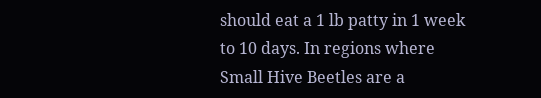should eat a 1 lb patty in 1 week to 10 days. In regions where Small Hive Beetles are a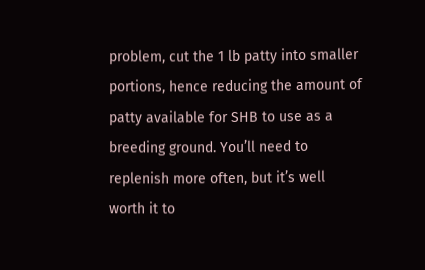problem, cut the 1 lb patty into smaller portions, hence reducing the amount of patty available for SHB to use as a breeding ground. You’ll need to replenish more often, but it’s well worth it to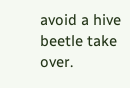avoid a hive beetle take over.